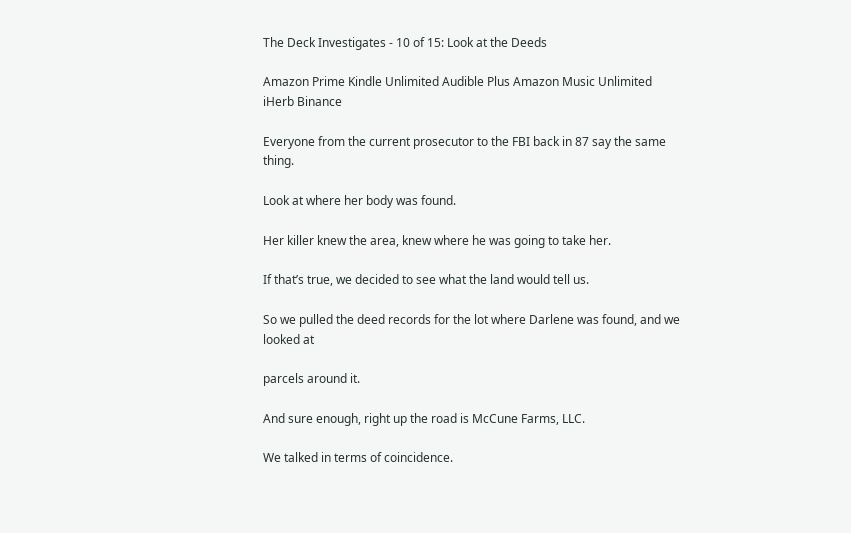The Deck Investigates - 10 of 15: Look at the Deeds

Amazon Prime Kindle Unlimited Audible Plus Amazon Music Unlimited iHerb Binance

Everyone from the current prosecutor to the FBI back in 87 say the same thing.

Look at where her body was found.

Her killer knew the area, knew where he was going to take her.

If that’s true, we decided to see what the land would tell us.

So we pulled the deed records for the lot where Darlene was found, and we looked at

parcels around it.

And sure enough, right up the road is McCune Farms, LLC.

We talked in terms of coincidence.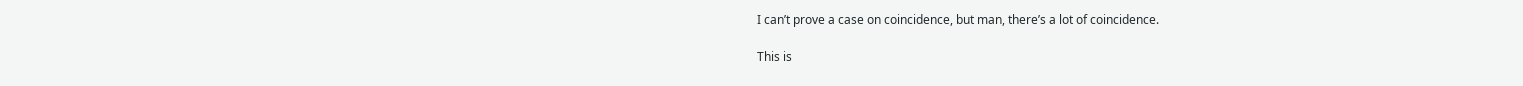I can’t prove a case on coincidence, but man, there’s a lot of coincidence.

This is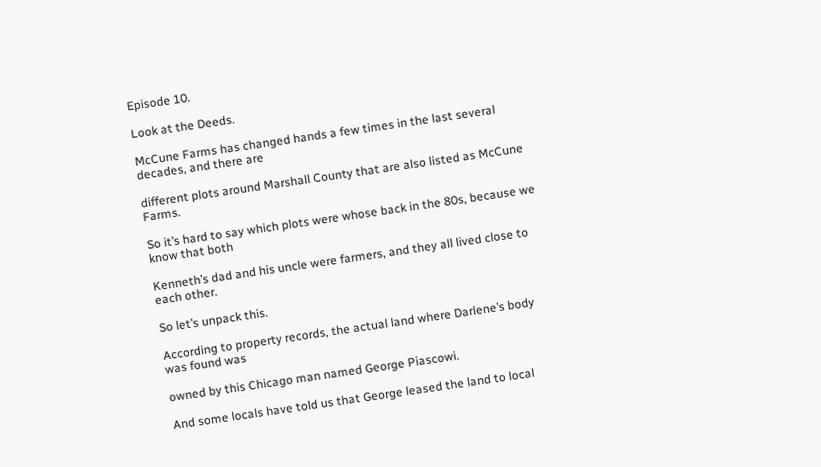Episode 10.

Look at the Deeds.

McCune Farms has changed hands a few times in the last several decades, and there are

different plots around Marshall County that are also listed as McCune Farms.

So it’s hard to say which plots were whose back in the 80s, because we know that both

Kenneth’s dad and his uncle were farmers, and they all lived close to each other.

So let’s unpack this.

According to property records, the actual land where Darlene’s body was found was

owned by this Chicago man named George Piascowi.

And some locals have told us that George leased the land to local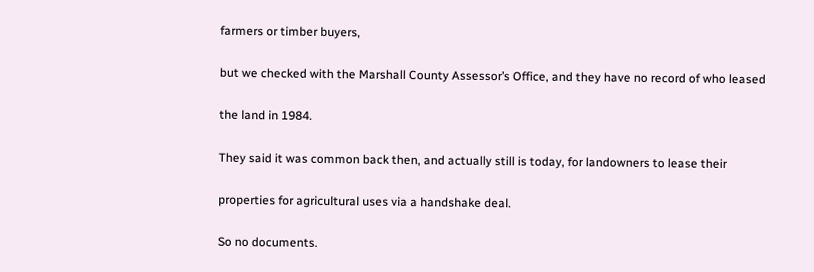farmers or timber buyers,

but we checked with the Marshall County Assessor’s Office, and they have no record of who leased

the land in 1984.

They said it was common back then, and actually still is today, for landowners to lease their

properties for agricultural uses via a handshake deal.

So no documents.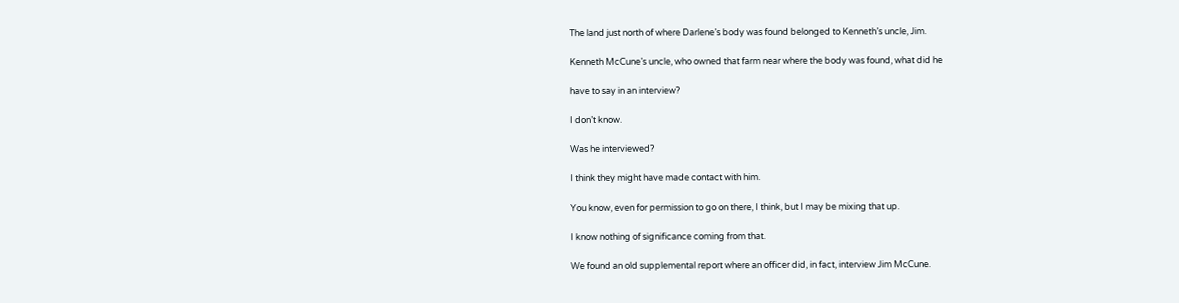The land just north of where Darlene’s body was found belonged to Kenneth’s uncle, Jim.

Kenneth McCune’s uncle, who owned that farm near where the body was found, what did he

have to say in an interview?

I don’t know.

Was he interviewed?

I think they might have made contact with him.

You know, even for permission to go on there, I think, but I may be mixing that up.

I know nothing of significance coming from that.

We found an old supplemental report where an officer did, in fact, interview Jim McCune.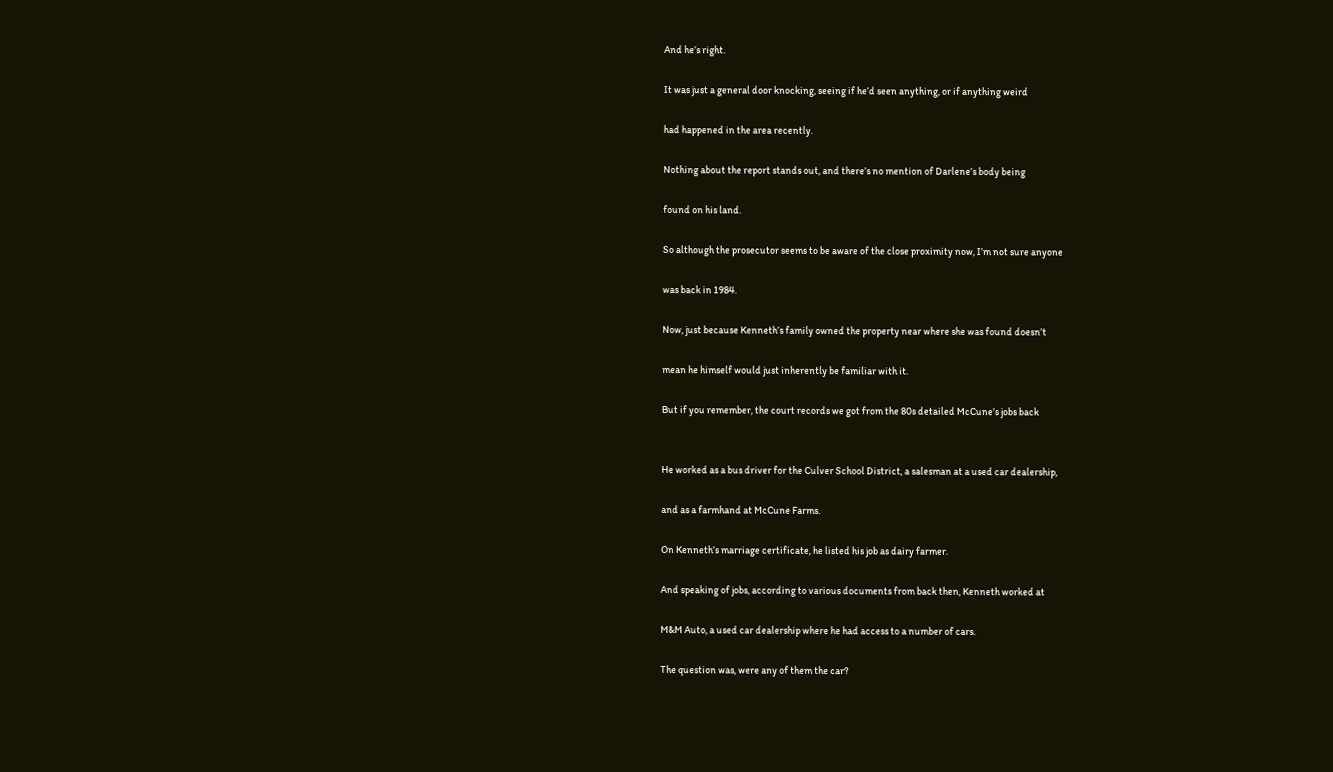And he’s right.

It was just a general door knocking, seeing if he’d seen anything, or if anything weird

had happened in the area recently.

Nothing about the report stands out, and there’s no mention of Darlene’s body being

found on his land.

So although the prosecutor seems to be aware of the close proximity now, I’m not sure anyone

was back in 1984.

Now, just because Kenneth’s family owned the property near where she was found doesn’t

mean he himself would just inherently be familiar with it.

But if you remember, the court records we got from the 80s detailed McCune’s jobs back


He worked as a bus driver for the Culver School District, a salesman at a used car dealership,

and as a farmhand at McCune Farms.

On Kenneth’s marriage certificate, he listed his job as dairy farmer.

And speaking of jobs, according to various documents from back then, Kenneth worked at

M&M Auto, a used car dealership where he had access to a number of cars.

The question was, were any of them the car?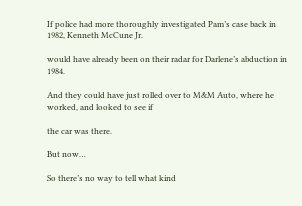If police had more thoroughly investigated Pam’s case back in 1982, Kenneth McCune Jr.

would have already been on their radar for Darlene’s abduction in 1984.

And they could have just rolled over to M&M Auto, where he worked, and looked to see if

the car was there.

But now…

So there’s no way to tell what kind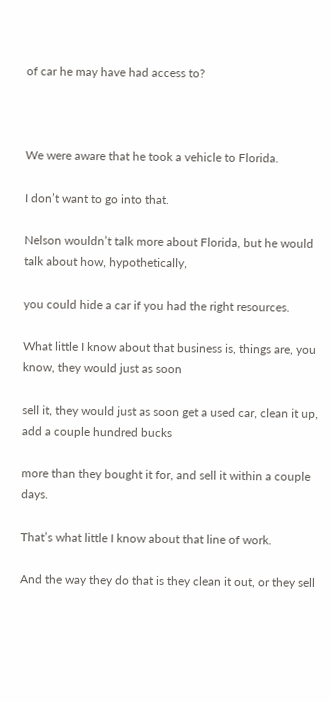of car he may have had access to?



We were aware that he took a vehicle to Florida.

I don’t want to go into that.

Nelson wouldn’t talk more about Florida, but he would talk about how, hypothetically,

you could hide a car if you had the right resources.

What little I know about that business is, things are, you know, they would just as soon

sell it, they would just as soon get a used car, clean it up, add a couple hundred bucks

more than they bought it for, and sell it within a couple days.

That’s what little I know about that line of work.

And the way they do that is they clean it out, or they sell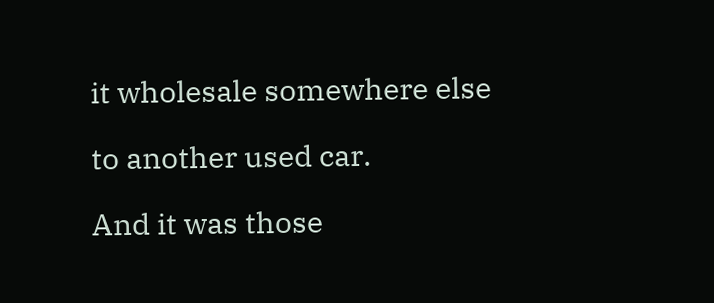it wholesale somewhere else

to another used car.

And it was those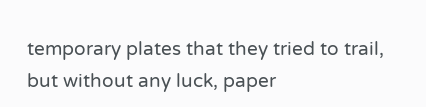temporary plates that they tried to trail, but without any luck, paper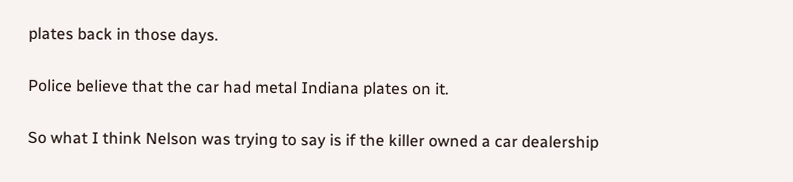plates back in those days.

Police believe that the car had metal Indiana plates on it.

So what I think Nelson was trying to say is if the killer owned a car dealership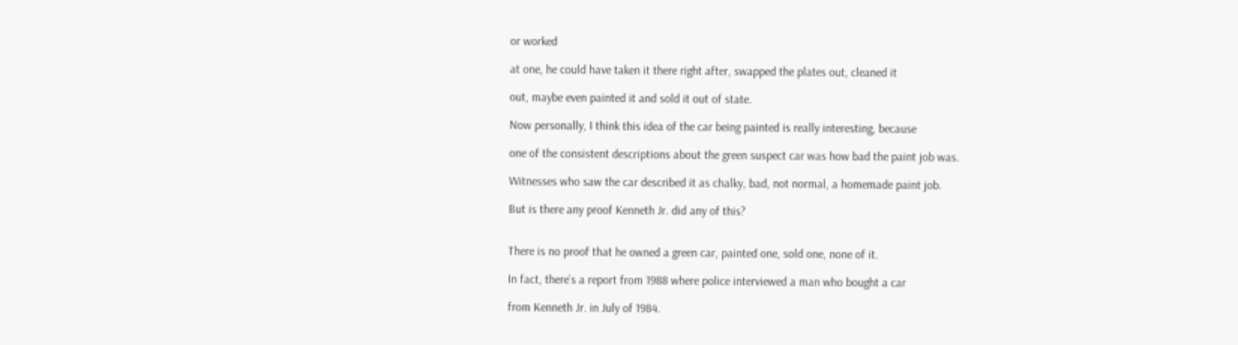or worked

at one, he could have taken it there right after, swapped the plates out, cleaned it

out, maybe even painted it and sold it out of state.

Now personally, I think this idea of the car being painted is really interesting, because

one of the consistent descriptions about the green suspect car was how bad the paint job was.

Witnesses who saw the car described it as chalky, bad, not normal, a homemade paint job.

But is there any proof Kenneth Jr. did any of this?


There is no proof that he owned a green car, painted one, sold one, none of it.

In fact, there’s a report from 1988 where police interviewed a man who bought a car

from Kenneth Jr. in July of 1984.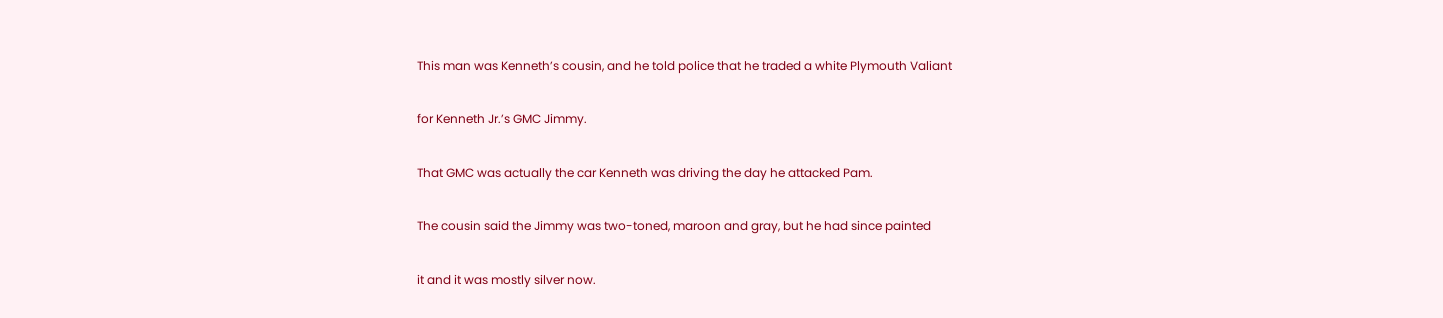This man was Kenneth’s cousin, and he told police that he traded a white Plymouth Valiant

for Kenneth Jr.’s GMC Jimmy.

That GMC was actually the car Kenneth was driving the day he attacked Pam.

The cousin said the Jimmy was two-toned, maroon and gray, but he had since painted

it and it was mostly silver now.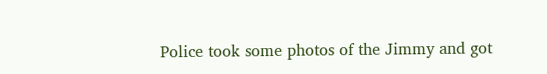Police took some photos of the Jimmy and got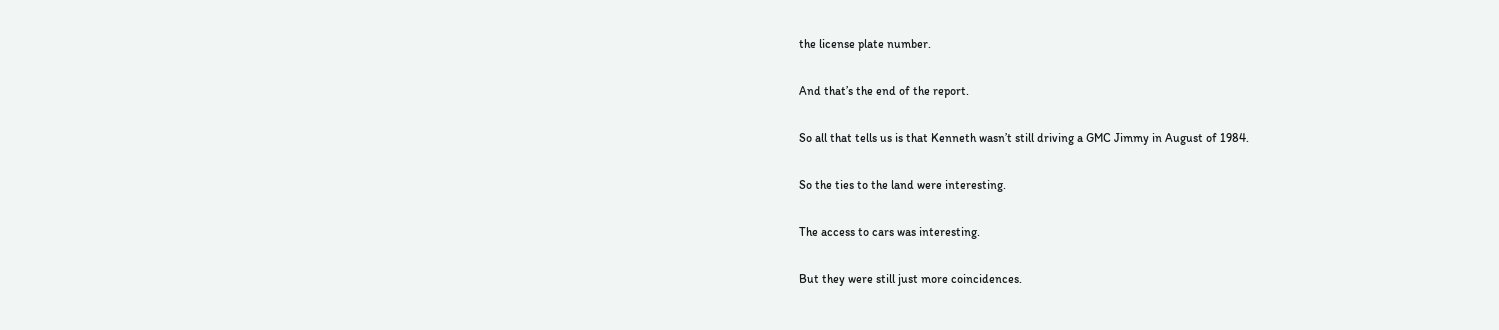the license plate number.

And that’s the end of the report.

So all that tells us is that Kenneth wasn’t still driving a GMC Jimmy in August of 1984.

So the ties to the land were interesting.

The access to cars was interesting.

But they were still just more coincidences.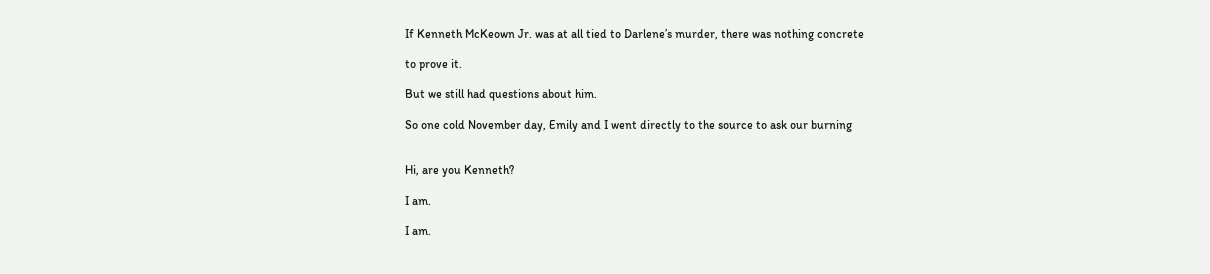If Kenneth McKeown Jr. was at all tied to Darlene’s murder, there was nothing concrete

to prove it.

But we still had questions about him.

So one cold November day, Emily and I went directly to the source to ask our burning


Hi, are you Kenneth?

I am.

I am.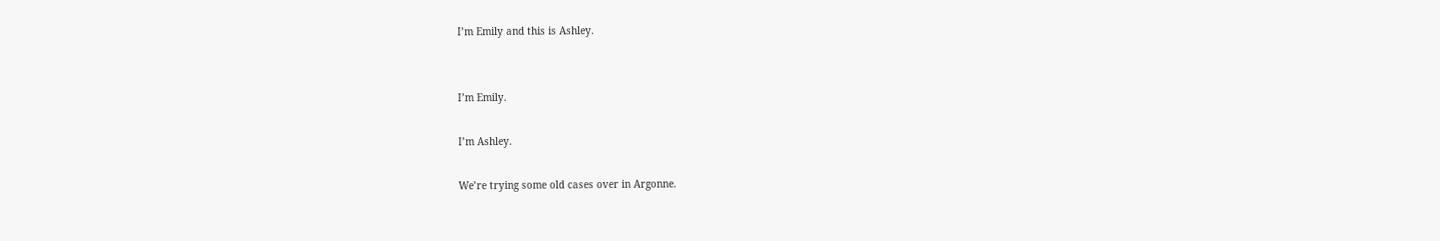I’m Emily and this is Ashley.


I’m Emily.

I’m Ashley.

We’re trying some old cases over in Argonne.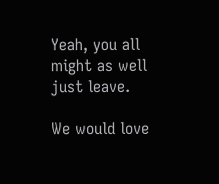Yeah, you all might as well just leave.

We would love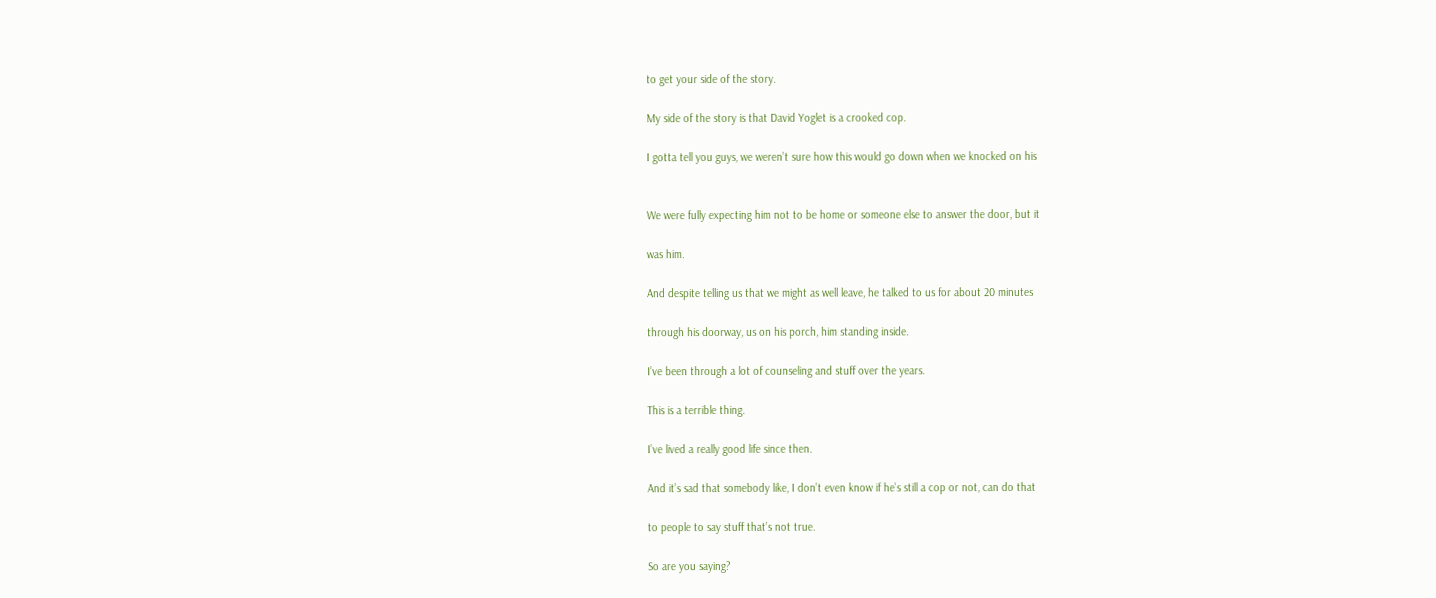to get your side of the story.

My side of the story is that David Yoglet is a crooked cop.

I gotta tell you guys, we weren’t sure how this would go down when we knocked on his


We were fully expecting him not to be home or someone else to answer the door, but it

was him.

And despite telling us that we might as well leave, he talked to us for about 20 minutes

through his doorway, us on his porch, him standing inside.

I’ve been through a lot of counseling and stuff over the years.

This is a terrible thing.

I’ve lived a really good life since then.

And it’s sad that somebody like, I don’t even know if he’s still a cop or not, can do that

to people to say stuff that’s not true.

So are you saying?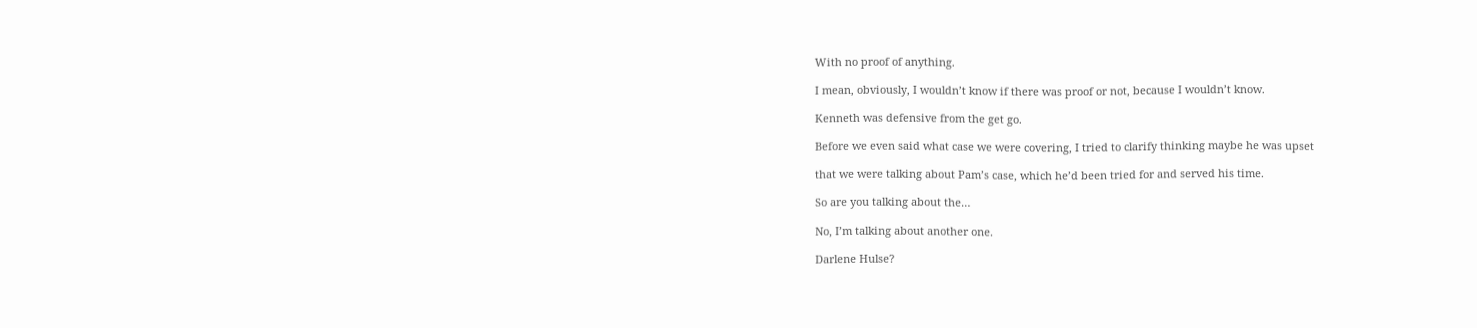With no proof of anything.

I mean, obviously, I wouldn’t know if there was proof or not, because I wouldn’t know.

Kenneth was defensive from the get go.

Before we even said what case we were covering, I tried to clarify thinking maybe he was upset

that we were talking about Pam’s case, which he’d been tried for and served his time.

So are you talking about the…

No, I’m talking about another one.

Darlene Hulse?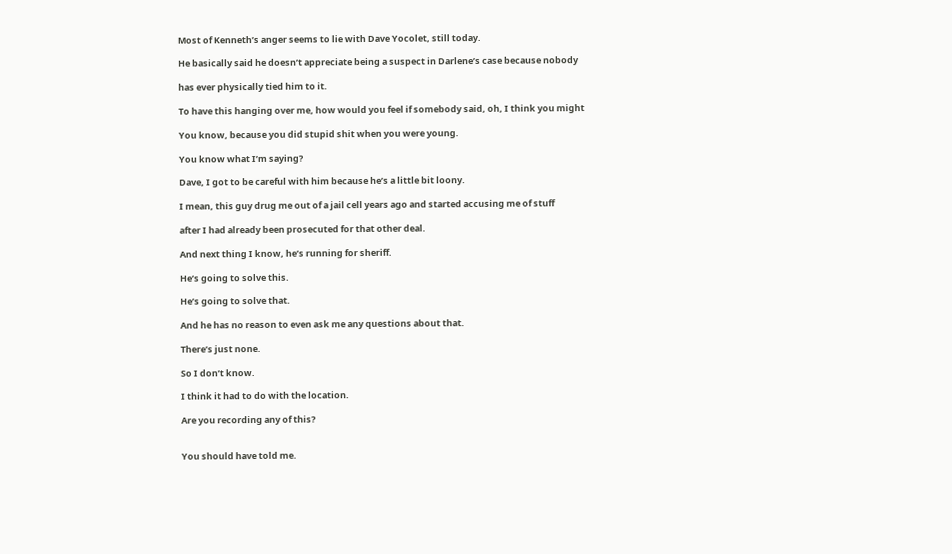Most of Kenneth’s anger seems to lie with Dave Yocolet, still today.

He basically said he doesn’t appreciate being a suspect in Darlene’s case because nobody

has ever physically tied him to it.

To have this hanging over me, how would you feel if somebody said, oh, I think you might

You know, because you did stupid shit when you were young.

You know what I’m saying?

Dave, I got to be careful with him because he’s a little bit loony.

I mean, this guy drug me out of a jail cell years ago and started accusing me of stuff

after I had already been prosecuted for that other deal.

And next thing I know, he’s running for sheriff.

He’s going to solve this.

He’s going to solve that.

And he has no reason to even ask me any questions about that.

There’s just none.

So I don’t know.

I think it had to do with the location.

Are you recording any of this?


You should have told me.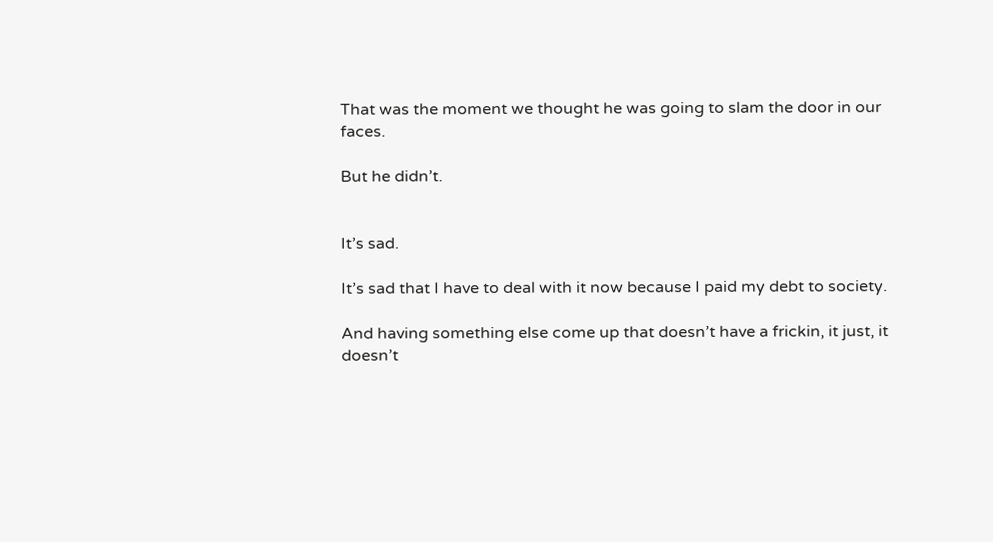That was the moment we thought he was going to slam the door in our faces.

But he didn’t.


It’s sad.

It’s sad that I have to deal with it now because I paid my debt to society.

And having something else come up that doesn’t have a frickin, it just, it doesn’t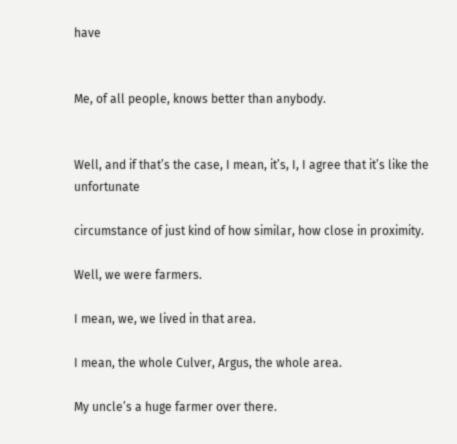have


Me, of all people, knows better than anybody.


Well, and if that’s the case, I mean, it’s, I, I agree that it’s like the unfortunate

circumstance of just kind of how similar, how close in proximity.

Well, we were farmers.

I mean, we, we lived in that area.

I mean, the whole Culver, Argus, the whole area.

My uncle’s a huge farmer over there.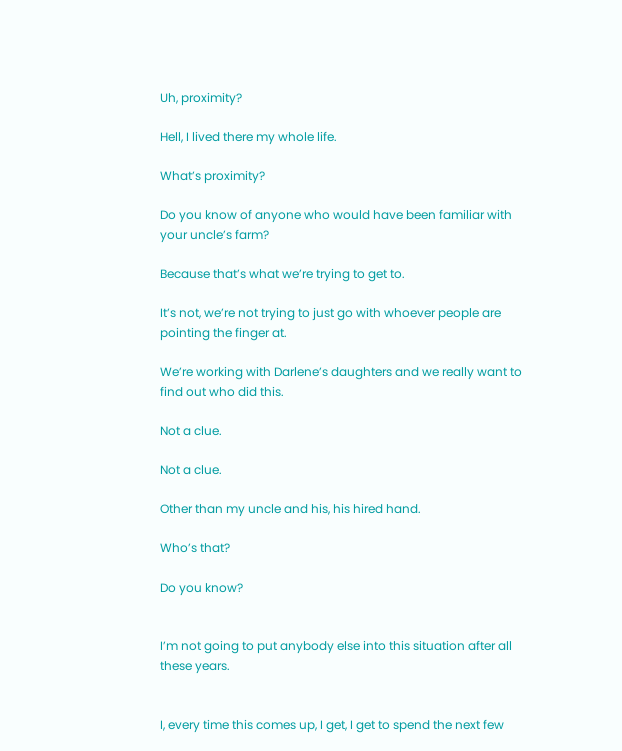Uh, proximity?

Hell, I lived there my whole life.

What’s proximity?

Do you know of anyone who would have been familiar with your uncle’s farm?

Because that’s what we’re trying to get to.

It’s not, we’re not trying to just go with whoever people are pointing the finger at.

We’re working with Darlene’s daughters and we really want to find out who did this.

Not a clue.

Not a clue.

Other than my uncle and his, his hired hand.

Who’s that?

Do you know?


I’m not going to put anybody else into this situation after all these years.


I, every time this comes up, I get, I get to spend the next few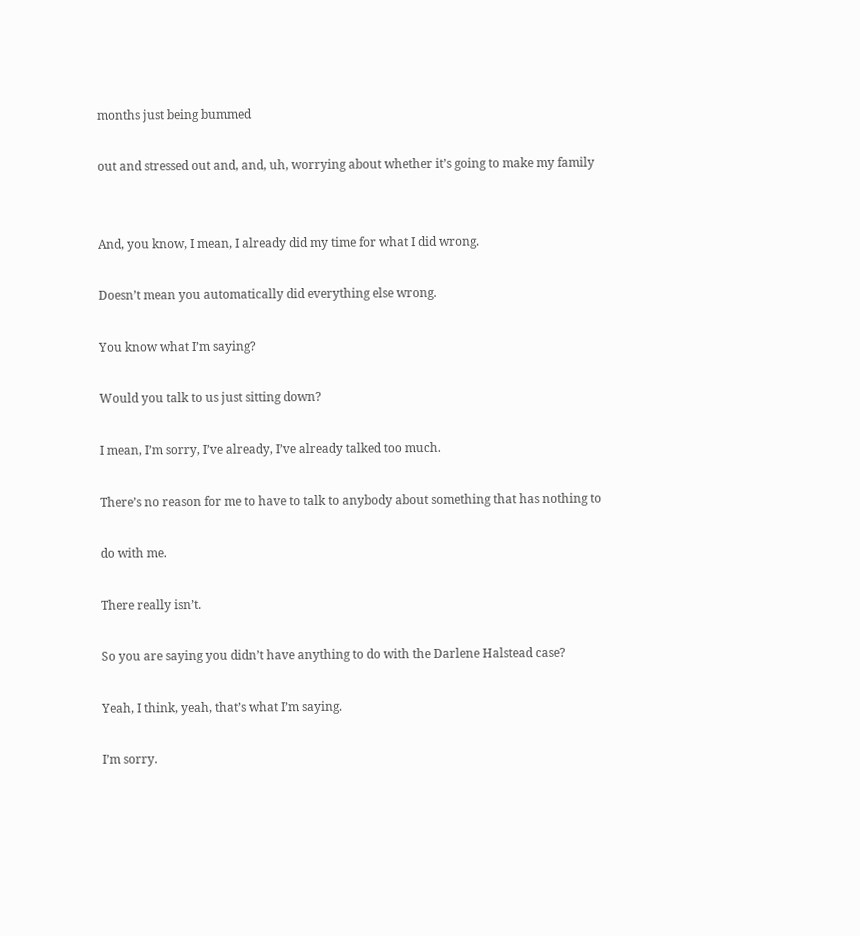months just being bummed

out and stressed out and, and, uh, worrying about whether it’s going to make my family


And, you know, I mean, I already did my time for what I did wrong.

Doesn’t mean you automatically did everything else wrong.

You know what I’m saying?

Would you talk to us just sitting down?

I mean, I’m sorry, I’ve already, I’ve already talked too much.

There’s no reason for me to have to talk to anybody about something that has nothing to

do with me.

There really isn’t.

So you are saying you didn’t have anything to do with the Darlene Halstead case?

Yeah, I think, yeah, that’s what I’m saying.

I’m sorry.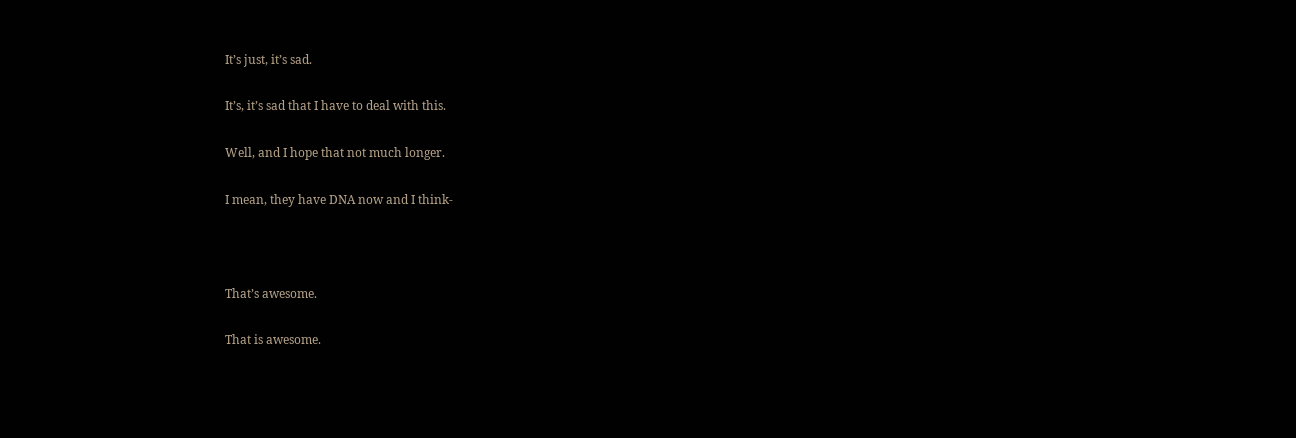It’s just, it’s sad.

It’s, it’s sad that I have to deal with this.

Well, and I hope that not much longer.

I mean, they have DNA now and I think-



That’s awesome.

That is awesome.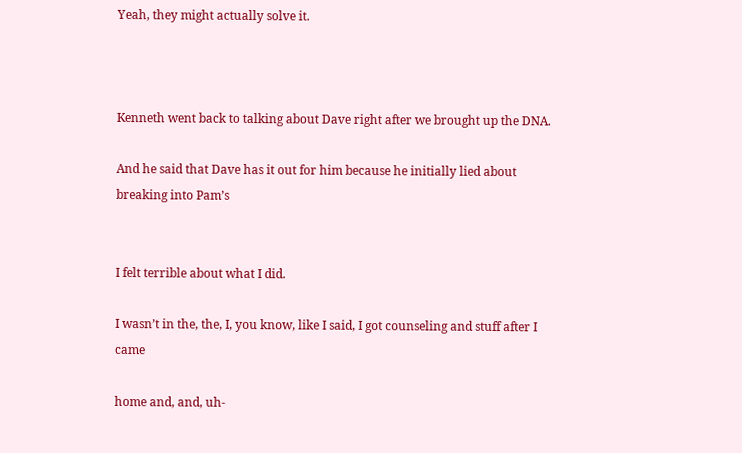Yeah, they might actually solve it.



Kenneth went back to talking about Dave right after we brought up the DNA.

And he said that Dave has it out for him because he initially lied about breaking into Pam’s


I felt terrible about what I did.

I wasn’t in the, the, I, you know, like I said, I got counseling and stuff after I came

home and, and, uh-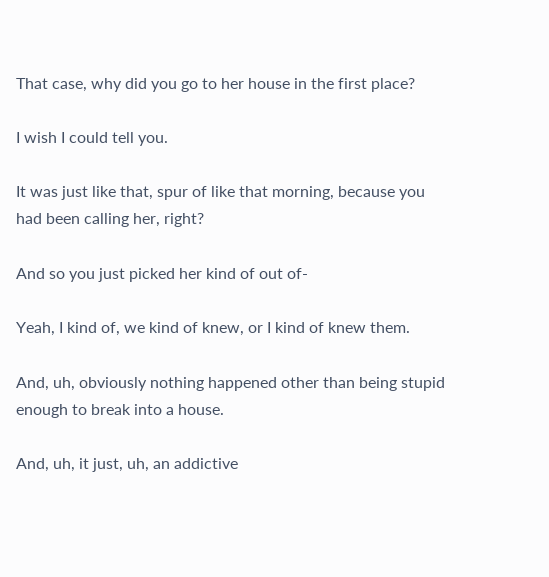That case, why did you go to her house in the first place?

I wish I could tell you.

It was just like that, spur of like that morning, because you had been calling her, right?

And so you just picked her kind of out of-

Yeah, I kind of, we kind of knew, or I kind of knew them.

And, uh, obviously nothing happened other than being stupid enough to break into a house.

And, uh, it just, uh, an addictive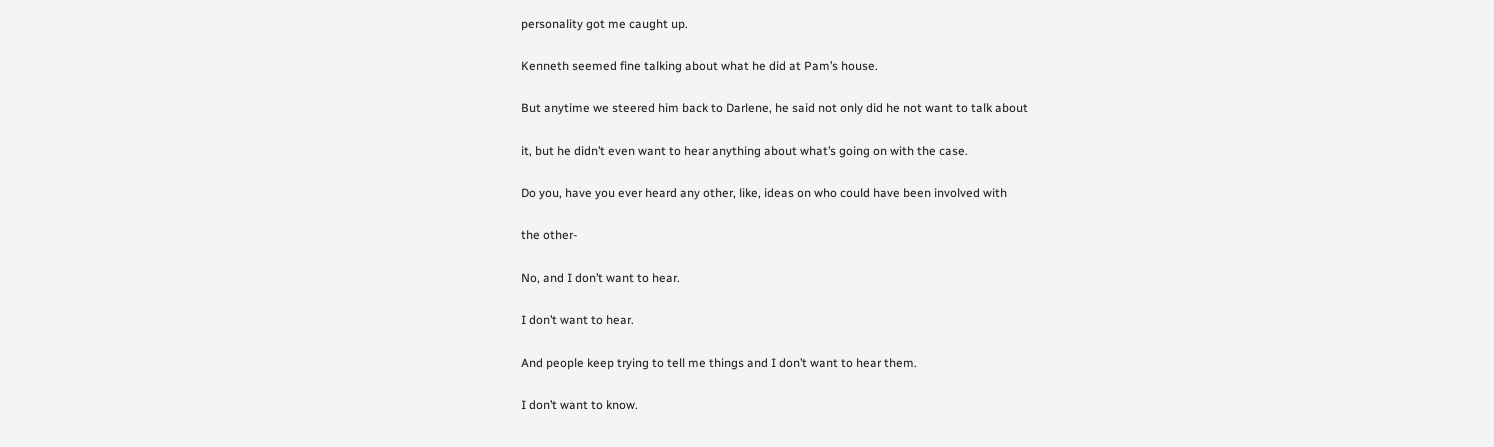personality got me caught up.

Kenneth seemed fine talking about what he did at Pam’s house.

But anytime we steered him back to Darlene, he said not only did he not want to talk about

it, but he didn’t even want to hear anything about what’s going on with the case.

Do you, have you ever heard any other, like, ideas on who could have been involved with

the other-

No, and I don’t want to hear.

I don’t want to hear.

And people keep trying to tell me things and I don’t want to hear them.

I don’t want to know.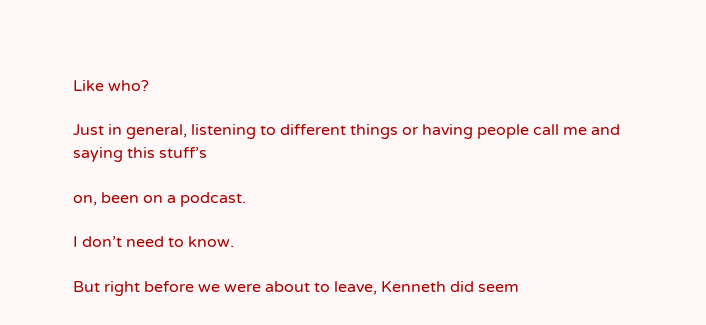Like who?

Just in general, listening to different things or having people call me and saying this stuff’s

on, been on a podcast.

I don’t need to know.

But right before we were about to leave, Kenneth did seem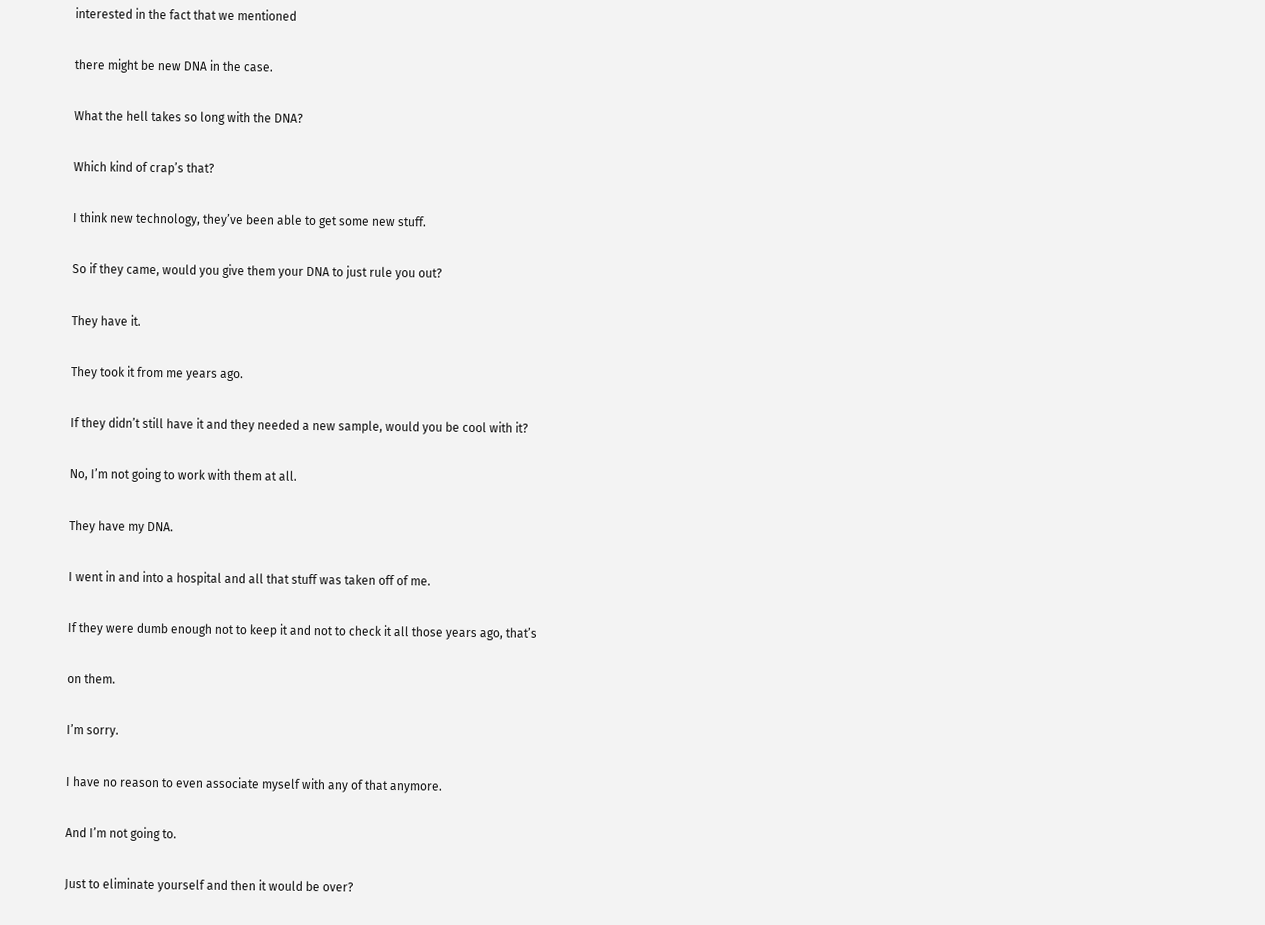interested in the fact that we mentioned

there might be new DNA in the case.

What the hell takes so long with the DNA?

Which kind of crap’s that?

I think new technology, they’ve been able to get some new stuff.

So if they came, would you give them your DNA to just rule you out?

They have it.

They took it from me years ago.

If they didn’t still have it and they needed a new sample, would you be cool with it?

No, I’m not going to work with them at all.

They have my DNA.

I went in and into a hospital and all that stuff was taken off of me.

If they were dumb enough not to keep it and not to check it all those years ago, that’s

on them.

I’m sorry.

I have no reason to even associate myself with any of that anymore.

And I’m not going to.

Just to eliminate yourself and then it would be over?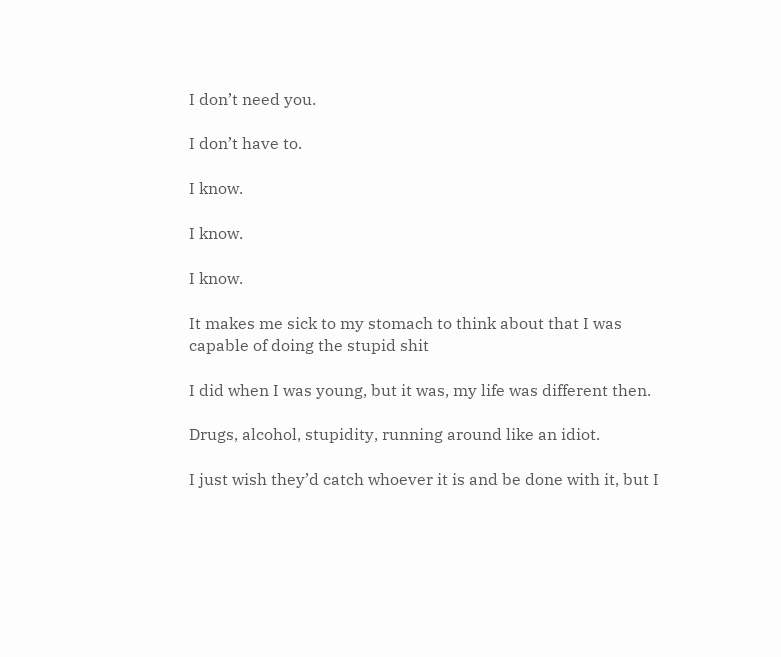I don’t need you.

I don’t have to.

I know.

I know.

I know.

It makes me sick to my stomach to think about that I was capable of doing the stupid shit

I did when I was young, but it was, my life was different then.

Drugs, alcohol, stupidity, running around like an idiot.

I just wish they’d catch whoever it is and be done with it, but I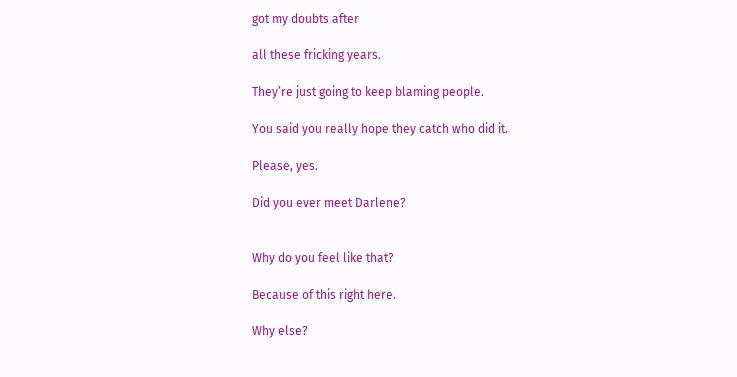got my doubts after

all these fricking years.

They’re just going to keep blaming people.

You said you really hope they catch who did it.

Please, yes.

Did you ever meet Darlene?


Why do you feel like that?

Because of this right here.

Why else?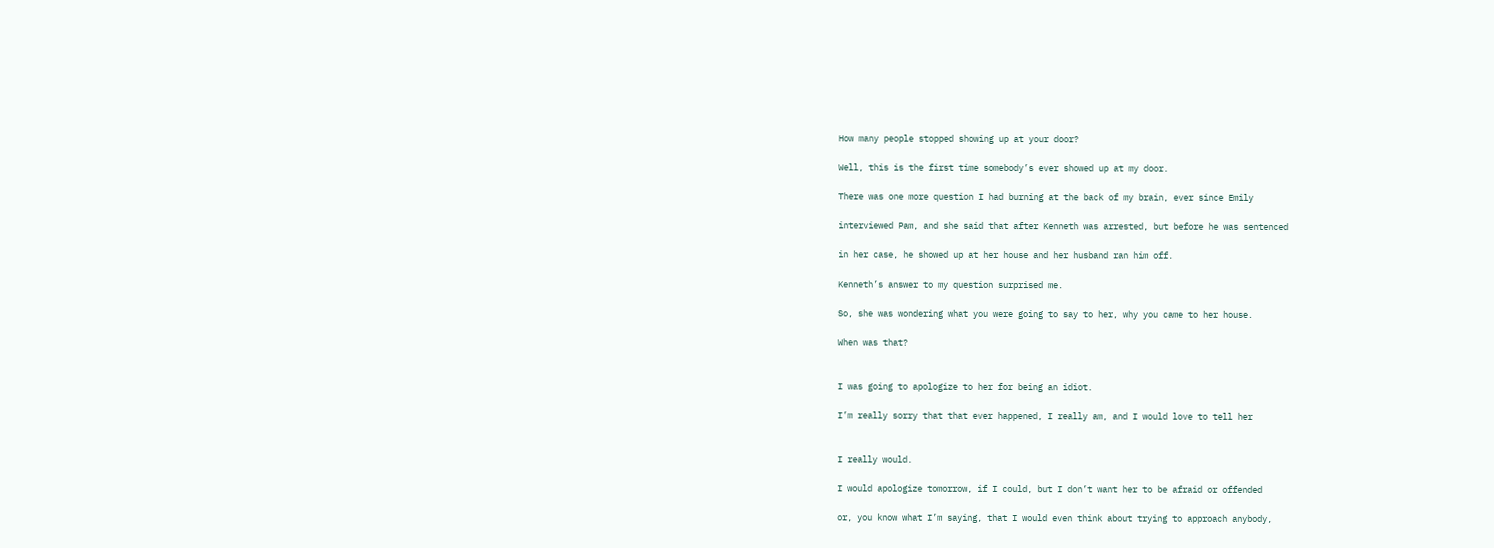How many people stopped showing up at your door?

Well, this is the first time somebody’s ever showed up at my door.

There was one more question I had burning at the back of my brain, ever since Emily

interviewed Pam, and she said that after Kenneth was arrested, but before he was sentenced

in her case, he showed up at her house and her husband ran him off.

Kenneth’s answer to my question surprised me.

So, she was wondering what you were going to say to her, why you came to her house.

When was that?


I was going to apologize to her for being an idiot.

I’m really sorry that that ever happened, I really am, and I would love to tell her


I really would.

I would apologize tomorrow, if I could, but I don’t want her to be afraid or offended

or, you know what I’m saying, that I would even think about trying to approach anybody,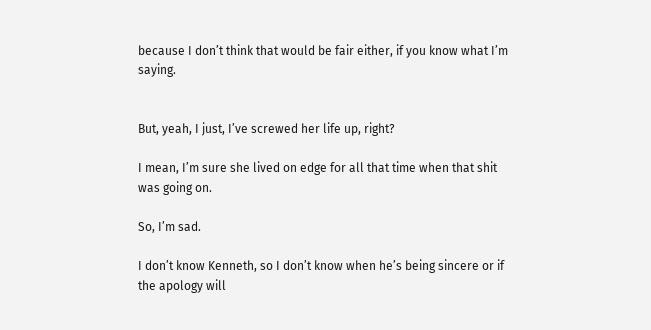because I don’t think that would be fair either, if you know what I’m saying.


But, yeah, I just, I’ve screwed her life up, right?

I mean, I’m sure she lived on edge for all that time when that shit was going on.

So, I’m sad.

I don’t know Kenneth, so I don’t know when he’s being sincere or if the apology will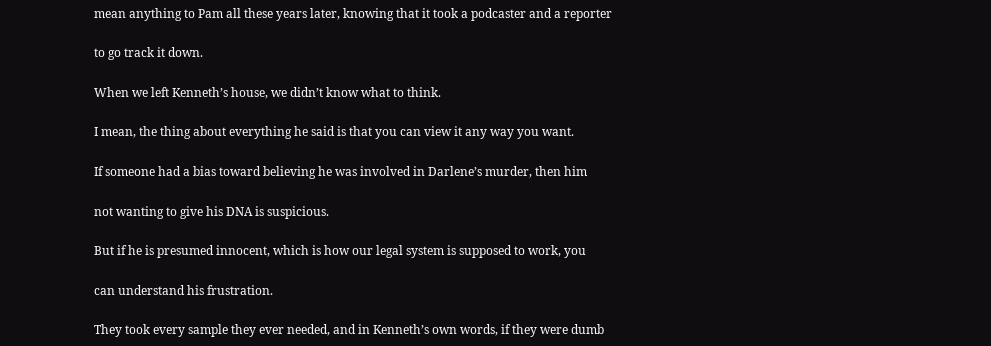mean anything to Pam all these years later, knowing that it took a podcaster and a reporter

to go track it down.

When we left Kenneth’s house, we didn’t know what to think.

I mean, the thing about everything he said is that you can view it any way you want.

If someone had a bias toward believing he was involved in Darlene’s murder, then him

not wanting to give his DNA is suspicious.

But if he is presumed innocent, which is how our legal system is supposed to work, you

can understand his frustration.

They took every sample they ever needed, and in Kenneth’s own words, if they were dumb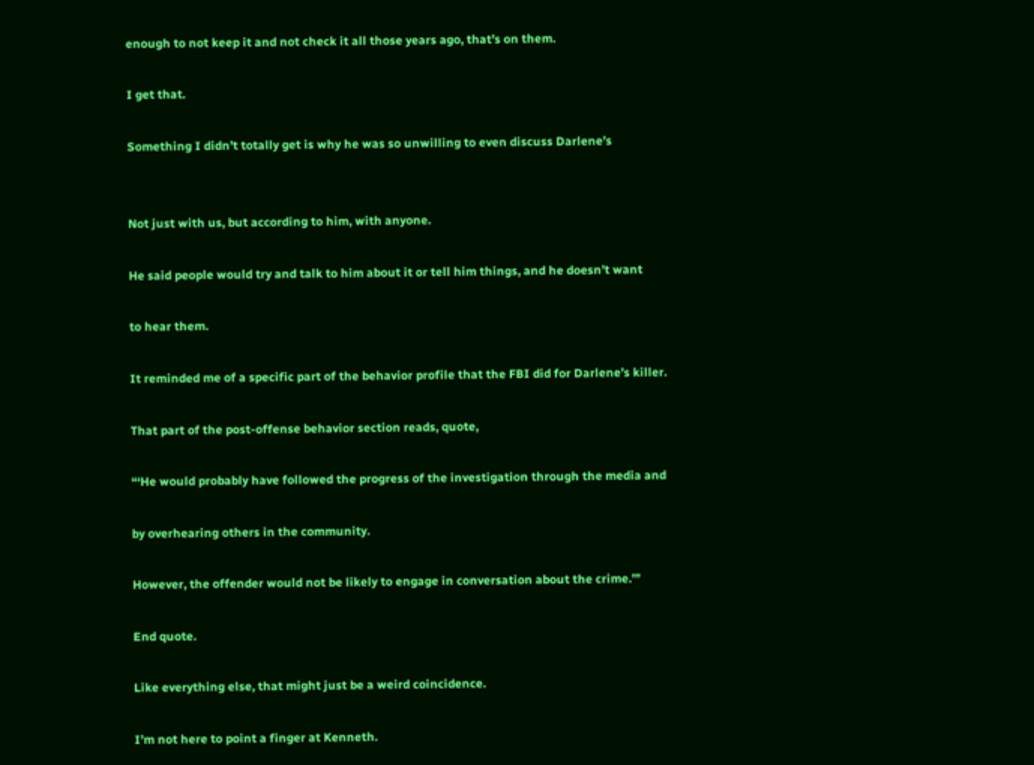enough to not keep it and not check it all those years ago, that’s on them.

I get that.

Something I didn’t totally get is why he was so unwilling to even discuss Darlene’s


Not just with us, but according to him, with anyone.

He said people would try and talk to him about it or tell him things, and he doesn’t want

to hear them.

It reminded me of a specific part of the behavior profile that the FBI did for Darlene’s killer.

That part of the post-offense behavior section reads, quote,

“‘He would probably have followed the progress of the investigation through the media and

by overhearing others in the community.

However, the offender would not be likely to engage in conversation about the crime.’”

End quote.

Like everything else, that might just be a weird coincidence.

I’m not here to point a finger at Kenneth.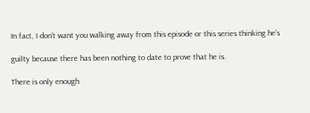In fact, I don’t want you walking away from this episode or this series thinking he’s

guilty because there has been nothing to date to prove that he is.

There is only enough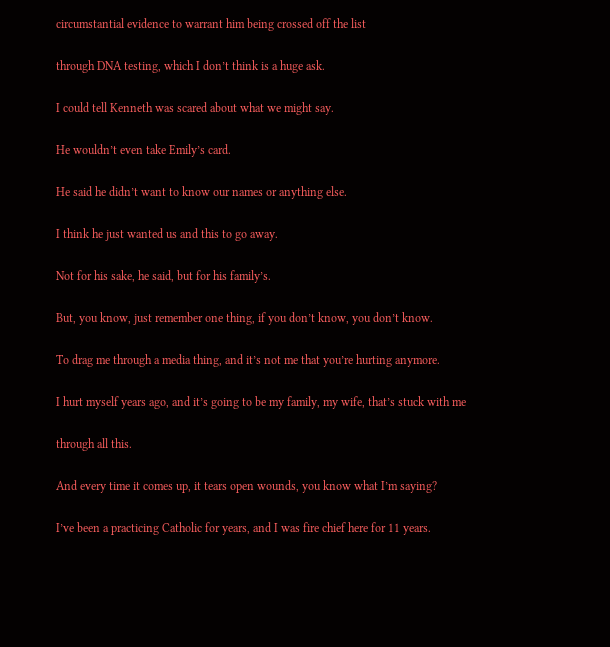circumstantial evidence to warrant him being crossed off the list

through DNA testing, which I don’t think is a huge ask.

I could tell Kenneth was scared about what we might say.

He wouldn’t even take Emily’s card.

He said he didn’t want to know our names or anything else.

I think he just wanted us and this to go away.

Not for his sake, he said, but for his family’s.

But, you know, just remember one thing, if you don’t know, you don’t know.

To drag me through a media thing, and it’s not me that you’re hurting anymore.

I hurt myself years ago, and it’s going to be my family, my wife, that’s stuck with me

through all this.

And every time it comes up, it tears open wounds, you know what I’m saying?

I’ve been a practicing Catholic for years, and I was fire chief here for 11 years.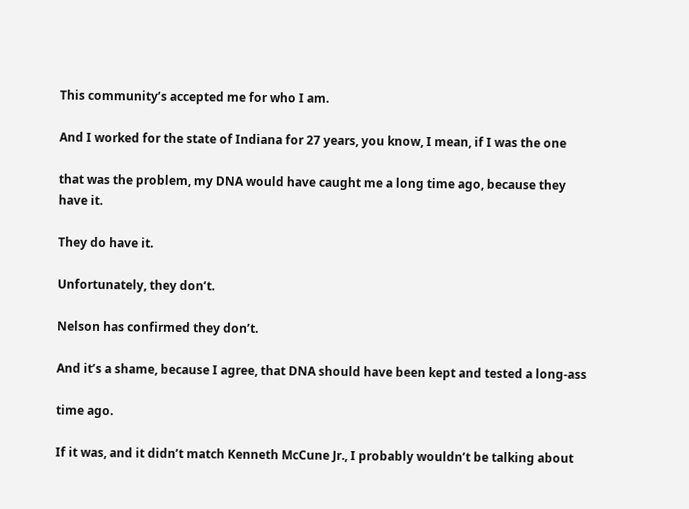This community’s accepted me for who I am.

And I worked for the state of Indiana for 27 years, you know, I mean, if I was the one

that was the problem, my DNA would have caught me a long time ago, because they have it.

They do have it.

Unfortunately, they don’t.

Nelson has confirmed they don’t.

And it’s a shame, because I agree, that DNA should have been kept and tested a long-ass

time ago.

If it was, and it didn’t match Kenneth McCune Jr., I probably wouldn’t be talking about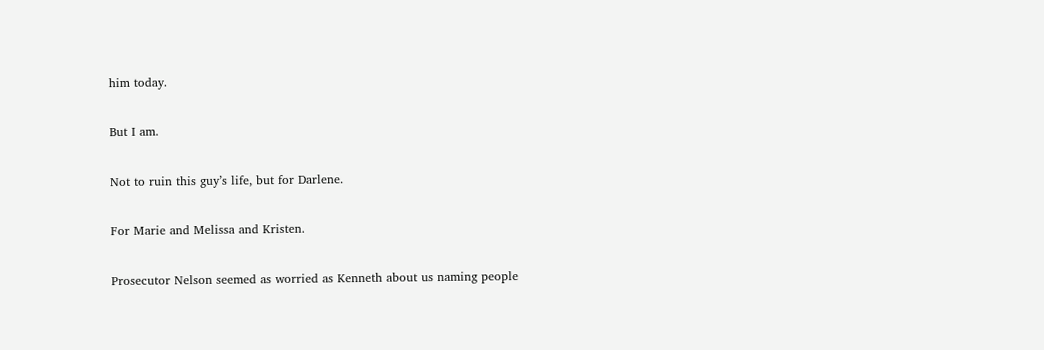him today.

But I am.

Not to ruin this guy’s life, but for Darlene.

For Marie and Melissa and Kristen.

Prosecutor Nelson seemed as worried as Kenneth about us naming people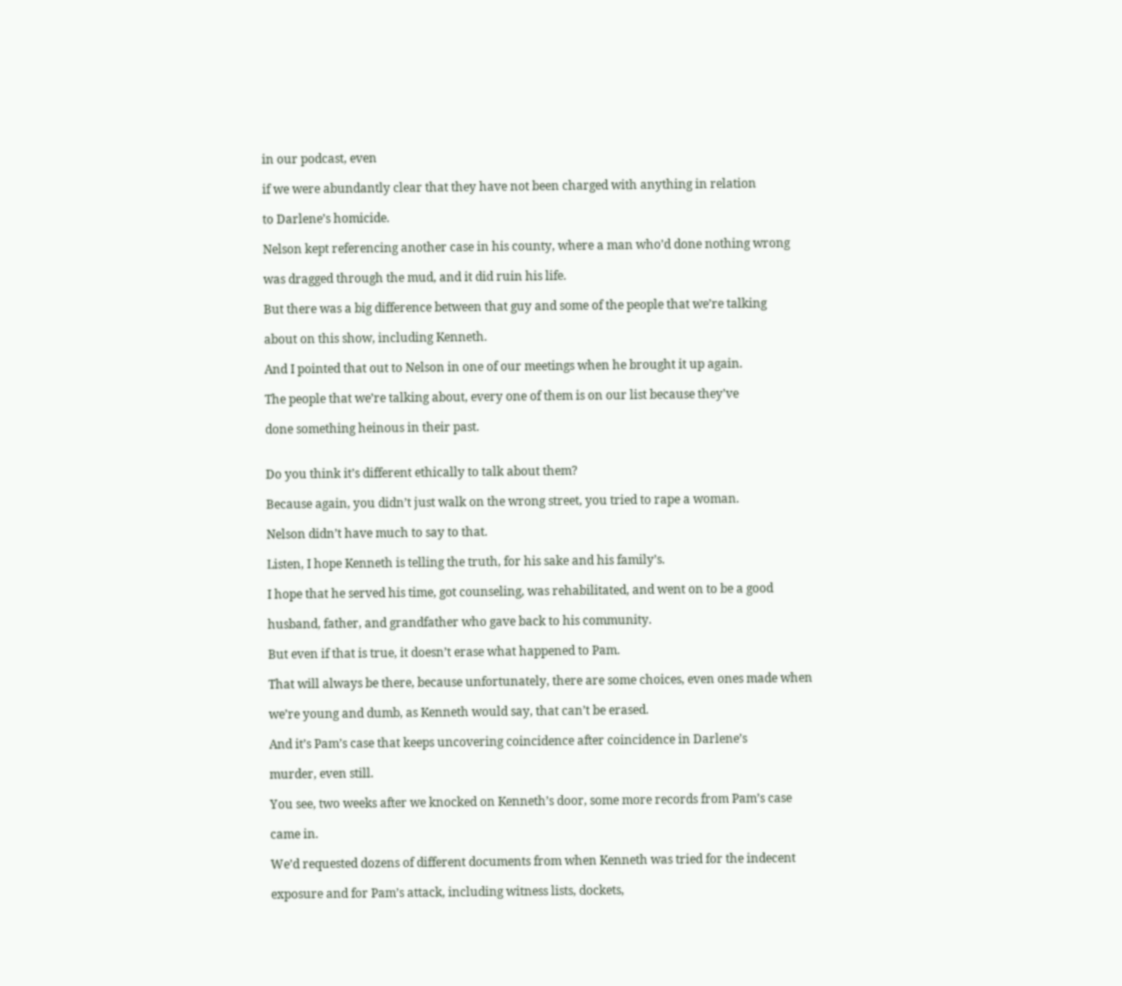in our podcast, even

if we were abundantly clear that they have not been charged with anything in relation

to Darlene’s homicide.

Nelson kept referencing another case in his county, where a man who’d done nothing wrong

was dragged through the mud, and it did ruin his life.

But there was a big difference between that guy and some of the people that we’re talking

about on this show, including Kenneth.

And I pointed that out to Nelson in one of our meetings when he brought it up again.

The people that we’re talking about, every one of them is on our list because they’ve

done something heinous in their past.


Do you think it’s different ethically to talk about them?

Because again, you didn’t just walk on the wrong street, you tried to rape a woman.

Nelson didn’t have much to say to that.

Listen, I hope Kenneth is telling the truth, for his sake and his family’s.

I hope that he served his time, got counseling, was rehabilitated, and went on to be a good

husband, father, and grandfather who gave back to his community.

But even if that is true, it doesn’t erase what happened to Pam.

That will always be there, because unfortunately, there are some choices, even ones made when

we’re young and dumb, as Kenneth would say, that can’t be erased.

And it’s Pam’s case that keeps uncovering coincidence after coincidence in Darlene’s

murder, even still.

You see, two weeks after we knocked on Kenneth’s door, some more records from Pam’s case

came in.

We’d requested dozens of different documents from when Kenneth was tried for the indecent

exposure and for Pam’s attack, including witness lists, dockets,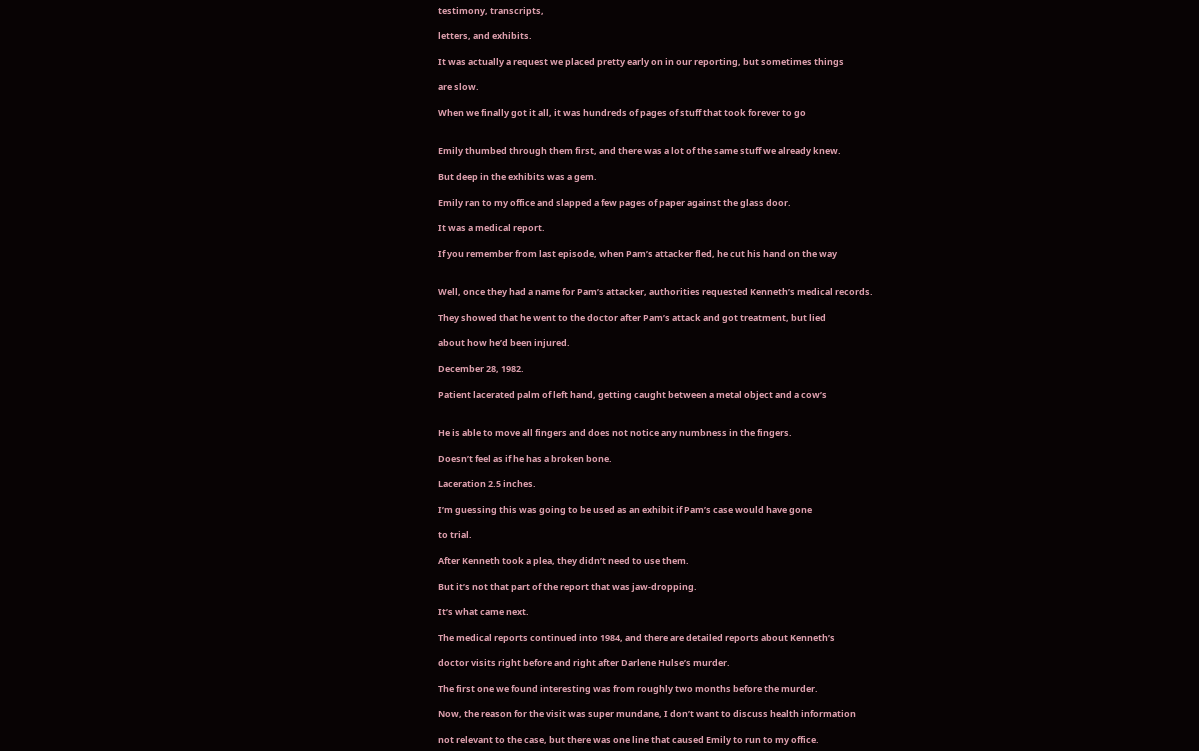testimony, transcripts,

letters, and exhibits.

It was actually a request we placed pretty early on in our reporting, but sometimes things

are slow.

When we finally got it all, it was hundreds of pages of stuff that took forever to go


Emily thumbed through them first, and there was a lot of the same stuff we already knew.

But deep in the exhibits was a gem.

Emily ran to my office and slapped a few pages of paper against the glass door.

It was a medical report.

If you remember from last episode, when Pam’s attacker fled, he cut his hand on the way


Well, once they had a name for Pam’s attacker, authorities requested Kenneth’s medical records.

They showed that he went to the doctor after Pam’s attack and got treatment, but lied

about how he’d been injured.

December 28, 1982.

Patient lacerated palm of left hand, getting caught between a metal object and a cow’s


He is able to move all fingers and does not notice any numbness in the fingers.

Doesn’t feel as if he has a broken bone.

Laceration 2.5 inches.

I’m guessing this was going to be used as an exhibit if Pam’s case would have gone

to trial.

After Kenneth took a plea, they didn’t need to use them.

But it’s not that part of the report that was jaw-dropping.

It’s what came next.

The medical reports continued into 1984, and there are detailed reports about Kenneth’s

doctor visits right before and right after Darlene Hulse’s murder.

The first one we found interesting was from roughly two months before the murder.

Now, the reason for the visit was super mundane, I don’t want to discuss health information

not relevant to the case, but there was one line that caused Emily to run to my office.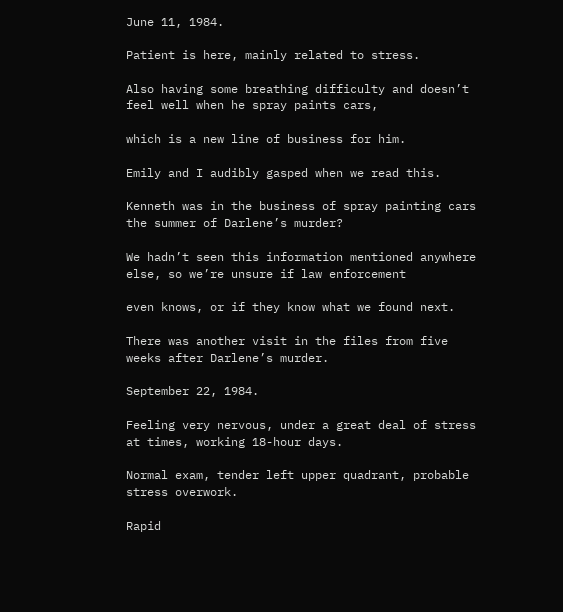June 11, 1984.

Patient is here, mainly related to stress.

Also having some breathing difficulty and doesn’t feel well when he spray paints cars,

which is a new line of business for him.

Emily and I audibly gasped when we read this.

Kenneth was in the business of spray painting cars the summer of Darlene’s murder?

We hadn’t seen this information mentioned anywhere else, so we’re unsure if law enforcement

even knows, or if they know what we found next.

There was another visit in the files from five weeks after Darlene’s murder.

September 22, 1984.

Feeling very nervous, under a great deal of stress at times, working 18-hour days.

Normal exam, tender left upper quadrant, probable stress overwork.

Rapid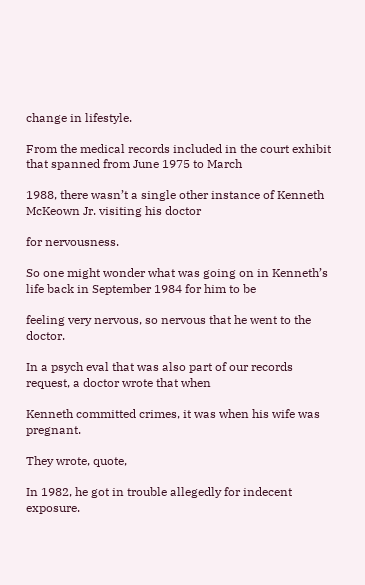change in lifestyle.

From the medical records included in the court exhibit that spanned from June 1975 to March

1988, there wasn’t a single other instance of Kenneth McKeown Jr. visiting his doctor

for nervousness.

So one might wonder what was going on in Kenneth’s life back in September 1984 for him to be

feeling very nervous, so nervous that he went to the doctor.

In a psych eval that was also part of our records request, a doctor wrote that when

Kenneth committed crimes, it was when his wife was pregnant.

They wrote, quote,

In 1982, he got in trouble allegedly for indecent exposure.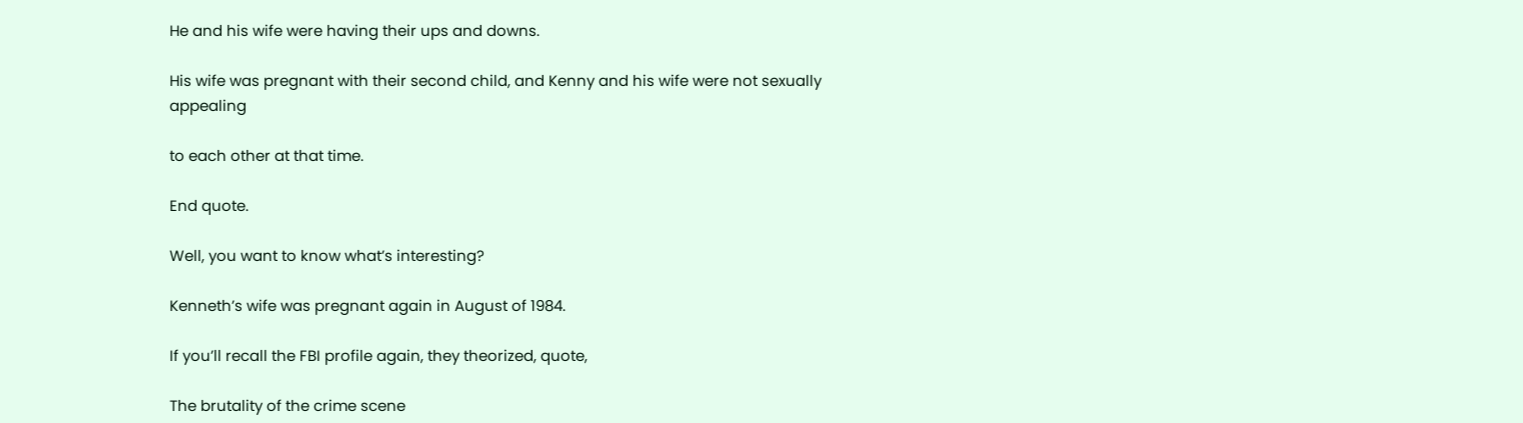He and his wife were having their ups and downs.

His wife was pregnant with their second child, and Kenny and his wife were not sexually appealing

to each other at that time.

End quote.

Well, you want to know what’s interesting?

Kenneth’s wife was pregnant again in August of 1984.

If you’ll recall the FBI profile again, they theorized, quote,

The brutality of the crime scene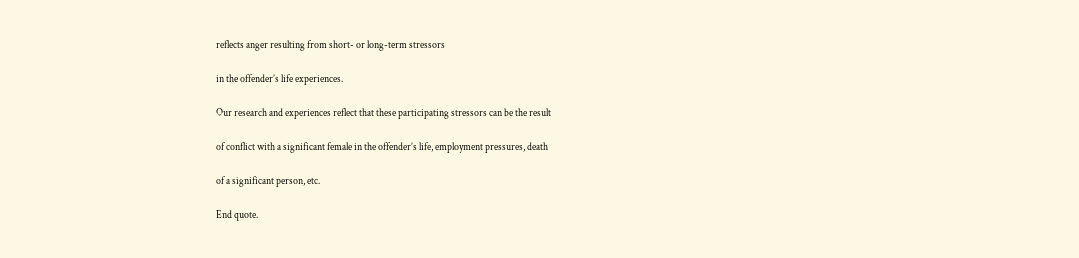reflects anger resulting from short- or long-term stressors

in the offender’s life experiences.

Our research and experiences reflect that these participating stressors can be the result

of conflict with a significant female in the offender’s life, employment pressures, death

of a significant person, etc.

End quote.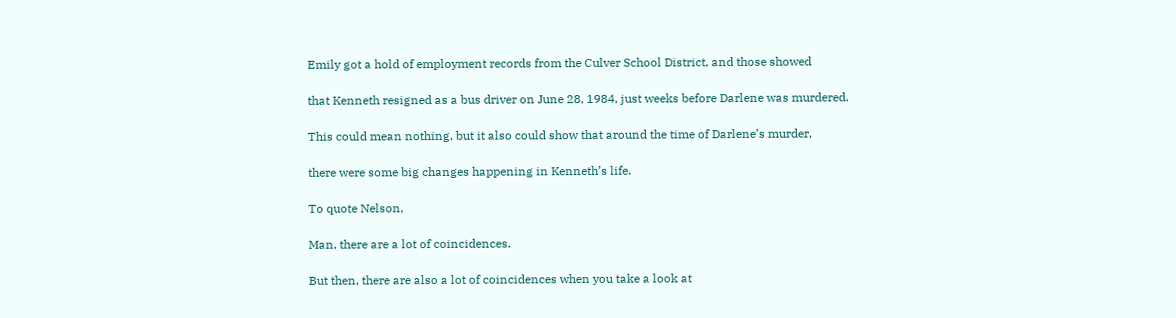Emily got a hold of employment records from the Culver School District, and those showed

that Kenneth resigned as a bus driver on June 28, 1984, just weeks before Darlene was murdered.

This could mean nothing, but it also could show that around the time of Darlene’s murder,

there were some big changes happening in Kenneth’s life.

To quote Nelson,

Man, there are a lot of coincidences.

But then, there are also a lot of coincidences when you take a look at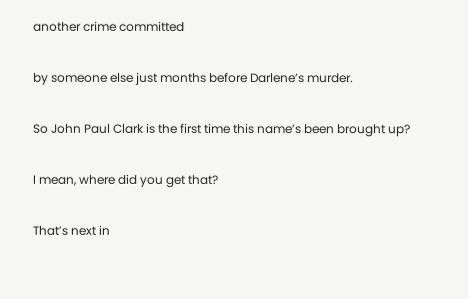another crime committed

by someone else just months before Darlene’s murder.

So John Paul Clark is the first time this name’s been brought up?

I mean, where did you get that?

That’s next in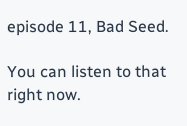episode 11, Bad Seed.

You can listen to that right now.